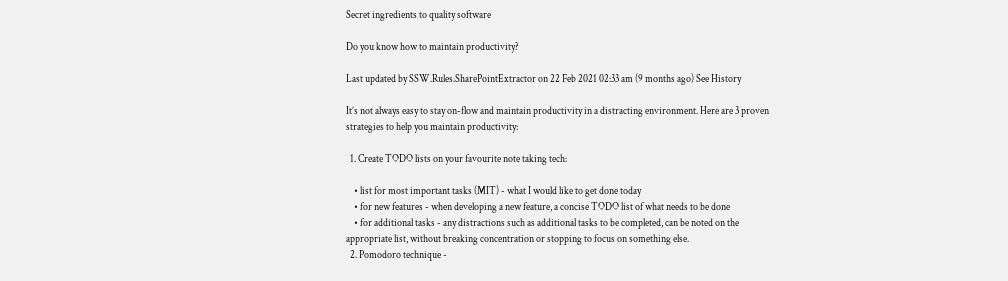Secret ingredients to quality software

Do you know how to maintain productivity?

Last updated by SSW.Rules.SharePointExtractor on 22 Feb 2021 02:33 am (9 months ago) See History

It’s not always easy to stay on-flow and maintain productivity in a distracting environment. Here are 3 proven strategies to help you maintain productivity:

  1. Create TODO lists on your favourite note taking tech:

    • list for most important tasks (MIT) - what I would like to get done today
    • for new features - when developing a new feature, a concise TODO list of what needs to be done
    • for additional tasks - any distractions such as additional tasks to be completed, can be noted on the appropriate list, without breaking concentration or stopping to focus on something else.
  2. Pomodoro technique -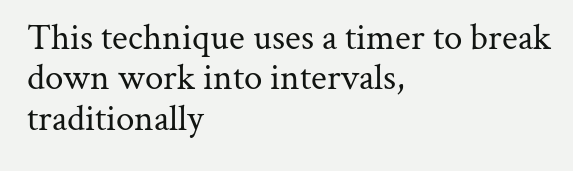This technique uses a timer to break down work into intervals, traditionally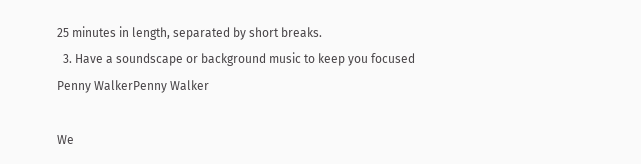25 minutes in length, separated by short breaks.
  3. Have a soundscape or background music to keep you focused
Penny WalkerPenny Walker

We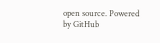open source. Powered by GitHub